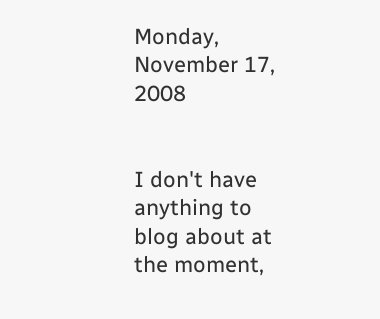Monday, November 17, 2008


I don't have anything to blog about at the moment,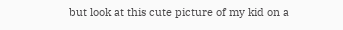but look at this cute picture of my kid on a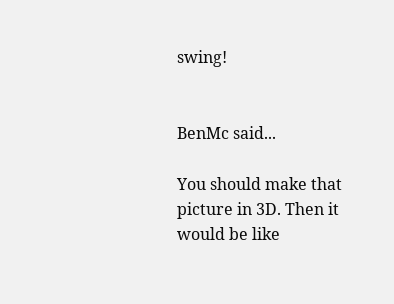swing!


BenMc said...

You should make that picture in 3D. Then it would be like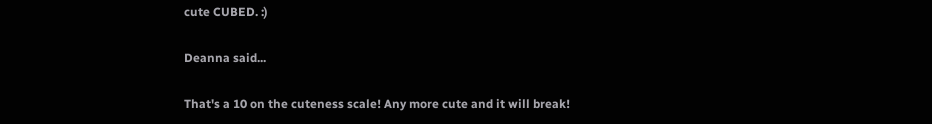cute CUBED. :)

Deanna said...

That's a 10 on the cuteness scale! Any more cute and it will break!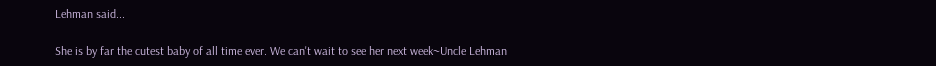Lehman said...

She is by far the cutest baby of all time ever. We can't wait to see her next week~Uncle Lehman